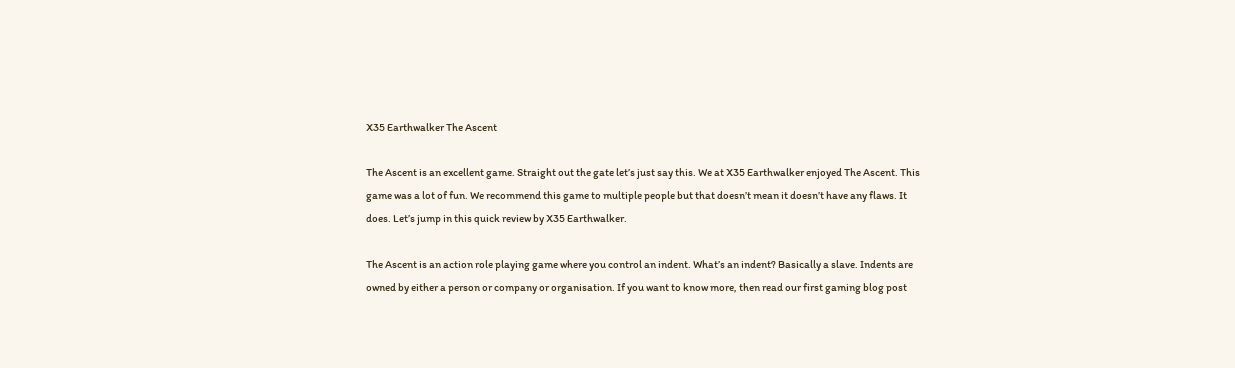X35 Earthwalker The Ascent

The Ascent is an excellent game. Straight out the gate let’s just say this. We at X35 Earthwalker enjoyed The Ascent. This game was a lot of fun. We recommend this game to multiple people but that doesn’t mean it doesn’t have any flaws. It does. Let’s jump in this quick review by X35 Earthwalker.

The Ascent is an action role playing game where you control an indent. What’s an indent? Basically a slave. Indents are owned by either a person or company or organisation. If you want to know more, then read our first gaming blog post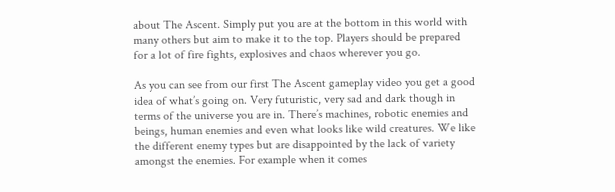about The Ascent. Simply put you are at the bottom in this world with many others but aim to make it to the top. Players should be prepared for a lot of fire fights, explosives and chaos wherever you go.

As you can see from our first The Ascent gameplay video you get a good idea of what’s going on. Very futuristic, very sad and dark though in terms of the universe you are in. There’s machines, robotic enemies and beings, human enemies and even what looks like wild creatures. We like the different enemy types but are disappointed by the lack of variety amongst the enemies. For example when it comes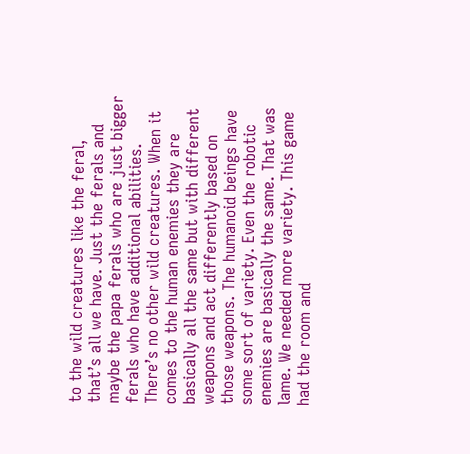to the wild creatures like the feral, that’s all we have. Just the ferals and maybe the papa ferals who are just bigger ferals who have additional abilities. There’s no other wild creatures. When it comes to the human enemies they are basically all the same but with different weapons and act differently based on those weapons. The humanoid beings have some sort of variety. Even the robotic enemies are basically the same. That was lame. We needed more variety. This game had the room and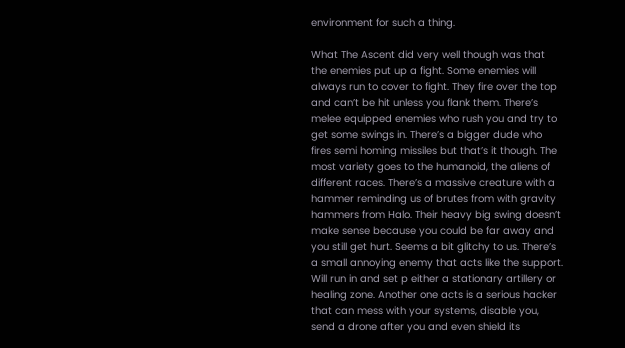environment for such a thing.

What The Ascent did very well though was that the enemies put up a fight. Some enemies will always run to cover to fight. They fire over the top and can’t be hit unless you flank them. There’s melee equipped enemies who rush you and try to get some swings in. There’s a bigger dude who fires semi homing missiles but that’s it though. The most variety goes to the humanoid, the aliens of different races. There’s a massive creature with a hammer reminding us of brutes from with gravity hammers from Halo. Their heavy big swing doesn’t make sense because you could be far away and you still get hurt. Seems a bit glitchy to us. There’s a small annoying enemy that acts like the support. Will run in and set p either a stationary artillery or healing zone. Another one acts is a serious hacker that can mess with your systems, disable you, send a drone after you and even shield its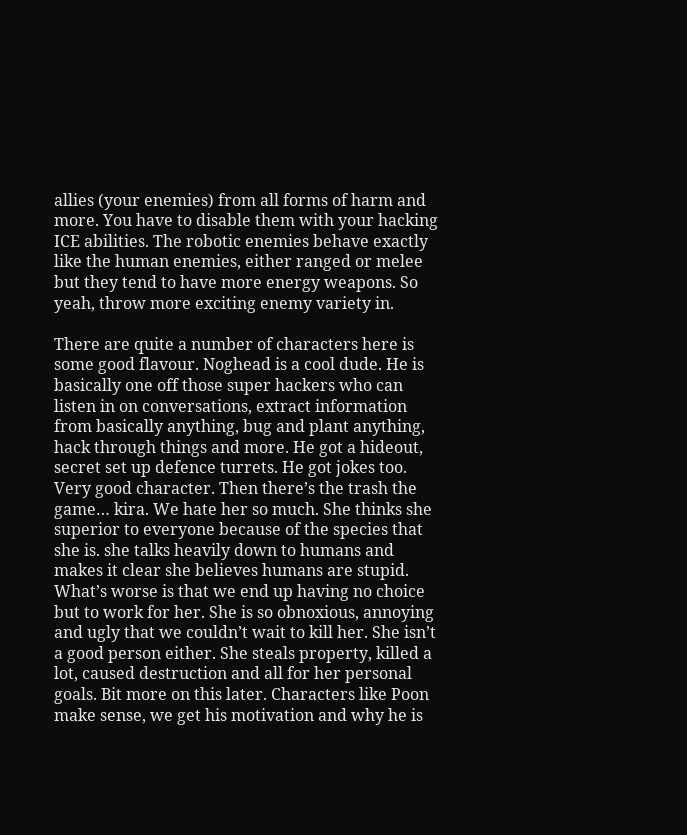allies (your enemies) from all forms of harm and more. You have to disable them with your hacking ICE abilities. The robotic enemies behave exactly like the human enemies, either ranged or melee but they tend to have more energy weapons. So yeah, throw more exciting enemy variety in.

There are quite a number of characters here is some good flavour. Noghead is a cool dude. He is basically one off those super hackers who can listen in on conversations, extract information from basically anything, bug and plant anything, hack through things and more. He got a hideout, secret set up defence turrets. He got jokes too. Very good character. Then there’s the trash the game… kira. We hate her so much. She thinks she superior to everyone because of the species that she is. she talks heavily down to humans and makes it clear she believes humans are stupid. What’s worse is that we end up having no choice but to work for her. She is so obnoxious, annoying and ugly that we couldn’t wait to kill her. She isn’t a good person either. She steals property, killed a lot, caused destruction and all for her personal goals. Bit more on this later. Characters like Poon make sense, we get his motivation and why he is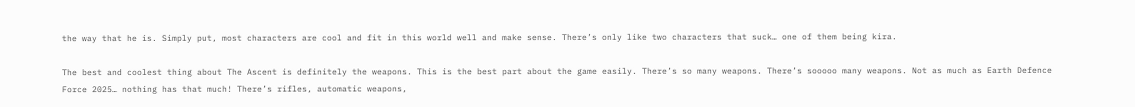the way that he is. Simply put, most characters are cool and fit in this world well and make sense. There’s only like two characters that suck… one of them being kira.

The best and coolest thing about The Ascent is definitely the weapons. This is the best part about the game easily. There’s so many weapons. There’s sooooo many weapons. Not as much as Earth Defence Force 2025… nothing has that much! There’s rifles, automatic weapons,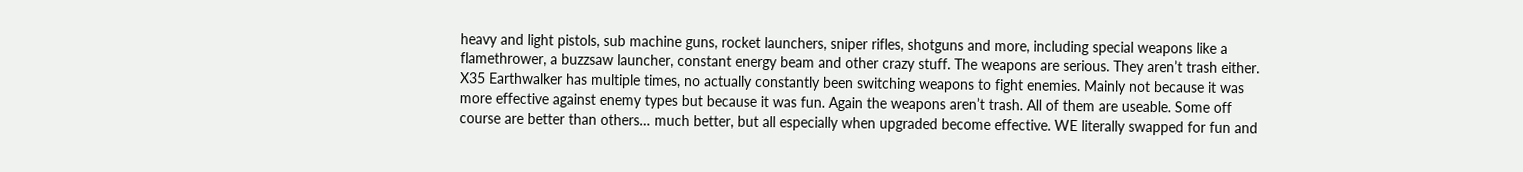heavy and light pistols, sub machine guns, rocket launchers, sniper rifles, shotguns and more, including special weapons like a flamethrower, a buzzsaw launcher, constant energy beam and other crazy stuff. The weapons are serious. They aren’t trash either. X35 Earthwalker has multiple times, no actually constantly been switching weapons to fight enemies. Mainly not because it was more effective against enemy types but because it was fun. Again the weapons aren’t trash. All of them are useable. Some off course are better than others… much better, but all especially when upgraded become effective. WE literally swapped for fun and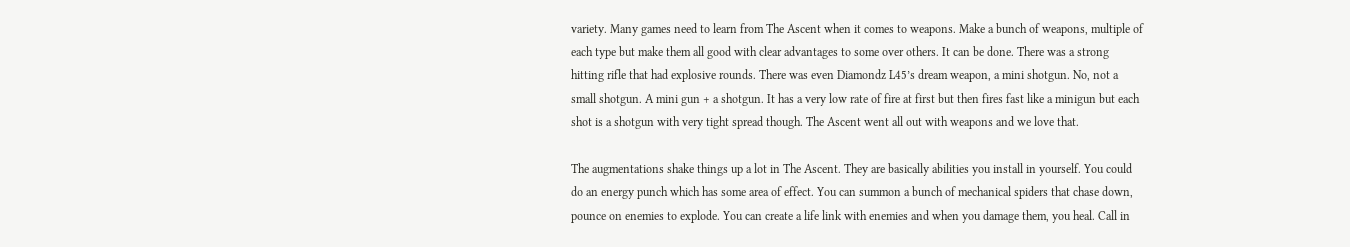variety. Many games need to learn from The Ascent when it comes to weapons. Make a bunch of weapons, multiple of each type but make them all good with clear advantages to some over others. It can be done. There was a strong hitting rifle that had explosive rounds. There was even Diamondz L45’s dream weapon, a mini shotgun. No, not a small shotgun. A mini gun + a shotgun. It has a very low rate of fire at first but then fires fast like a minigun but each shot is a shotgun with very tight spread though. The Ascent went all out with weapons and we love that.

The augmentations shake things up a lot in The Ascent. They are basically abilities you install in yourself. You could do an energy punch which has some area of effect. You can summon a bunch of mechanical spiders that chase down, pounce on enemies to explode. You can create a life link with enemies and when you damage them, you heal. Call in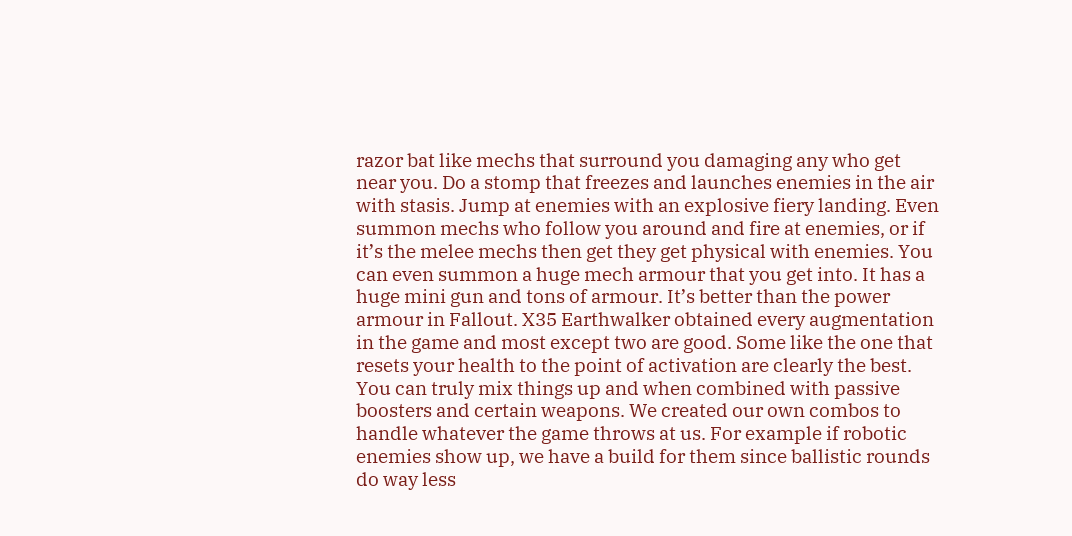razor bat like mechs that surround you damaging any who get near you. Do a stomp that freezes and launches enemies in the air with stasis. Jump at enemies with an explosive fiery landing. Even summon mechs who follow you around and fire at enemies, or if it’s the melee mechs then get they get physical with enemies. You can even summon a huge mech armour that you get into. It has a huge mini gun and tons of armour. It’s better than the power armour in Fallout. X35 Earthwalker obtained every augmentation in the game and most except two are good. Some like the one that resets your health to the point of activation are clearly the best. You can truly mix things up and when combined with passive boosters and certain weapons. We created our own combos to handle whatever the game throws at us. For example if robotic enemies show up, we have a build for them since ballistic rounds do way less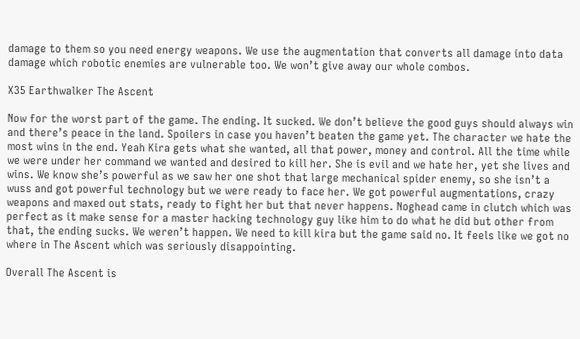damage to them so you need energy weapons. We use the augmentation that converts all damage into data damage which robotic enemies are vulnerable too. We won’t give away our whole combos.

X35 Earthwalker The Ascent

Now for the worst part of the game. The ending. It sucked. We don’t believe the good guys should always win and there’s peace in the land. Spoilers in case you haven’t beaten the game yet. The character we hate the most wins in the end. Yeah Kira gets what she wanted, all that power, money and control. All the time while we were under her command we wanted and desired to kill her. She is evil and we hate her, yet she lives and wins. We know she’s powerful as we saw her one shot that large mechanical spider enemy, so she isn’t a wuss and got powerful technology but we were ready to face her. We got powerful augmentations, crazy weapons and maxed out stats, ready to fight her but that never happens. Noghead came in clutch which was perfect as it make sense for a master hacking technology guy like him to do what he did but other from that, the ending sucks. We weren’t happen. We need to kill kira but the game said no. It feels like we got no where in The Ascent which was seriously disappointing.

Overall The Ascent is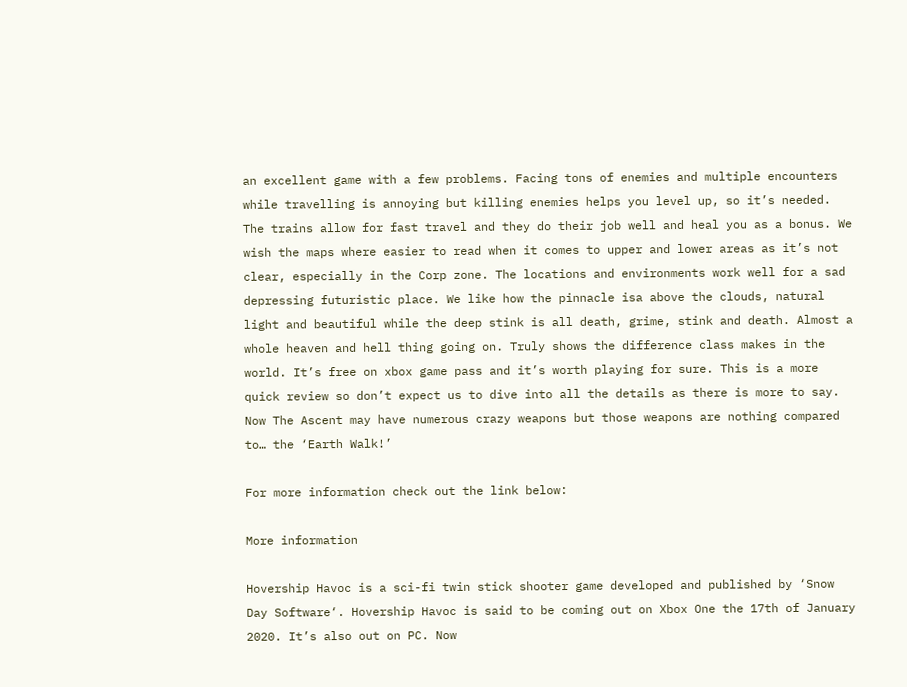an excellent game with a few problems. Facing tons of enemies and multiple encounters while travelling is annoying but killing enemies helps you level up, so it’s needed. The trains allow for fast travel and they do their job well and heal you as a bonus. We wish the maps where easier to read when it comes to upper and lower areas as it’s not clear, especially in the Corp zone. The locations and environments work well for a sad depressing futuristic place. We like how the pinnacle isa above the clouds, natural light and beautiful while the deep stink is all death, grime, stink and death. Almost a whole heaven and hell thing going on. Truly shows the difference class makes in the world. It’s free on xbox game pass and it’s worth playing for sure. This is a more quick review so don’t expect us to dive into all the details as there is more to say. Now The Ascent may have numerous crazy weapons but those weapons are nothing compared to… the ‘Earth Walk!’

For more information check out the link below:

More information

Hovership Havoc is a sci-fi twin stick shooter game developed and published by ‘Snow Day Software‘. Hovership Havoc is said to be coming out on Xbox One the 17th of January 2020. It’s also out on PC. Now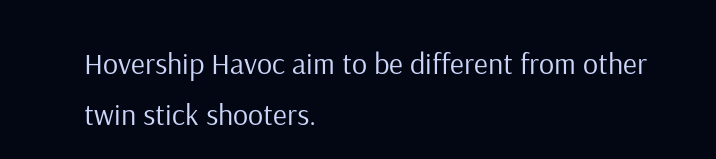Hovership Havoc aim to be different from other twin stick shooters.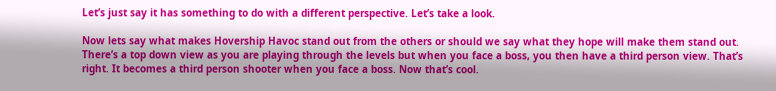Let’s just say it has something to do with a different perspective. Let’s take a look.

Now lets say what makes Hovership Havoc stand out from the others or should we say what they hope will make them stand out. There’s a top down view as you are playing through the levels but when you face a boss, you then have a third person view. That’s right. It becomes a third person shooter when you face a boss. Now that’s cool.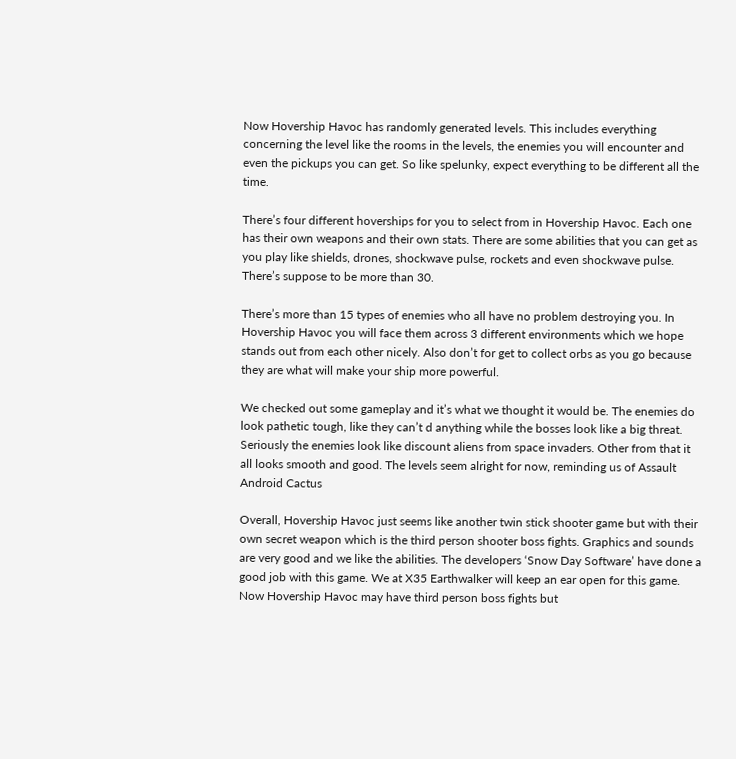Now Hovership Havoc has randomly generated levels. This includes everything concerning the level like the rooms in the levels, the enemies you will encounter and even the pickups you can get. So like spelunky, expect everything to be different all the time.

There’s four different hoverships for you to select from in Hovership Havoc. Each one has their own weapons and their own stats. There are some abilities that you can get as you play like shields, drones, shockwave pulse, rockets and even shockwave pulse. There’s suppose to be more than 30.

There’s more than 15 types of enemies who all have no problem destroying you. In Hovership Havoc you will face them across 3 different environments which we hope stands out from each other nicely. Also don’t for get to collect orbs as you go because they are what will make your ship more powerful.

We checked out some gameplay and it’s what we thought it would be. The enemies do look pathetic tough, like they can’t d anything while the bosses look like a big threat. Seriously the enemies look like discount aliens from space invaders. Other from that it all looks smooth and good. The levels seem alright for now, reminding us of Assault Android Cactus

Overall, Hovership Havoc just seems like another twin stick shooter game but with their own secret weapon which is the third person shooter boss fights. Graphics and sounds are very good and we like the abilities. The developers ‘Snow Day Software’ have done a good job with this game. We at X35 Earthwalker will keep an ear open for this game. Now Hovership Havoc may have third person boss fights but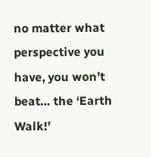no matter what perspective you have, you won’t beat… the ‘Earth Walk!’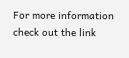For more information check out the link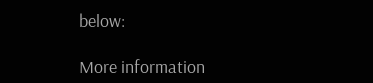below:

More information